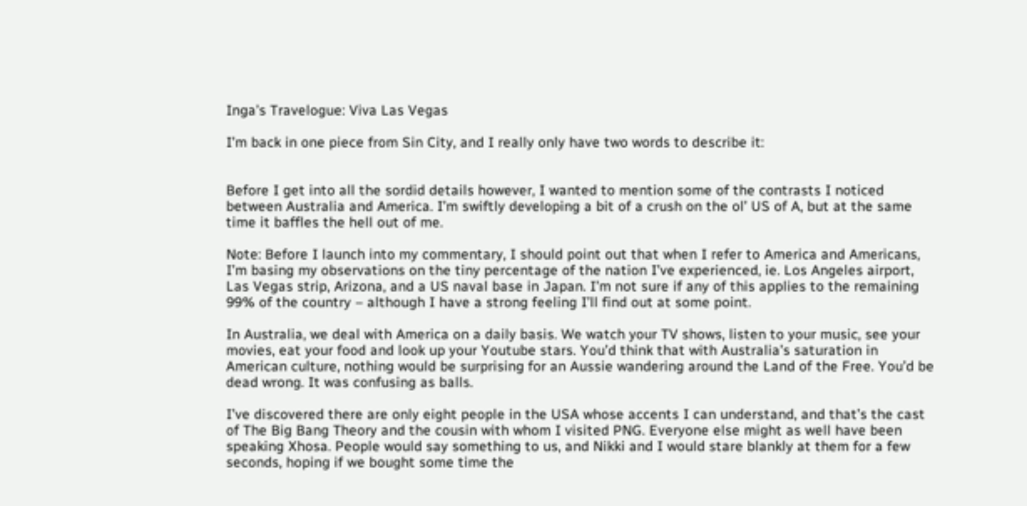Inga’s Travelogue: Viva Las Vegas

I’m back in one piece from Sin City, and I really only have two words to describe it:


Before I get into all the sordid details however, I wanted to mention some of the contrasts I noticed between Australia and America. I’m swiftly developing a bit of a crush on the ol’ US of A, but at the same time it baffles the hell out of me.

Note: Before I launch into my commentary, I should point out that when I refer to America and Americans, I’m basing my observations on the tiny percentage of the nation I’ve experienced, ie. Los Angeles airport, Las Vegas strip, Arizona, and a US naval base in Japan. I’m not sure if any of this applies to the remaining 99% of the country – although I have a strong feeling I’ll find out at some point.

In Australia, we deal with America on a daily basis. We watch your TV shows, listen to your music, see your movies, eat your food and look up your Youtube stars. You’d think that with Australia’s saturation in American culture, nothing would be surprising for an Aussie wandering around the Land of the Free. You’d be dead wrong. It was confusing as balls.

I’ve discovered there are only eight people in the USA whose accents I can understand, and that’s the cast of The Big Bang Theory and the cousin with whom I visited PNG. Everyone else might as well have been speaking Xhosa. People would say something to us, and Nikki and I would stare blankly at them for a few seconds, hoping if we bought some time the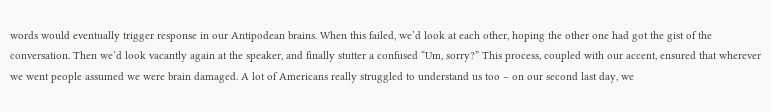words would eventually trigger response in our Antipodean brains. When this failed, we’d look at each other, hoping the other one had got the gist of the conversation. Then we’d look vacantly again at the speaker, and finally stutter a confused “Um, sorry?” This process, coupled with our accent, ensured that wherever we went people assumed we were brain damaged. A lot of Americans really struggled to understand us too – on our second last day, we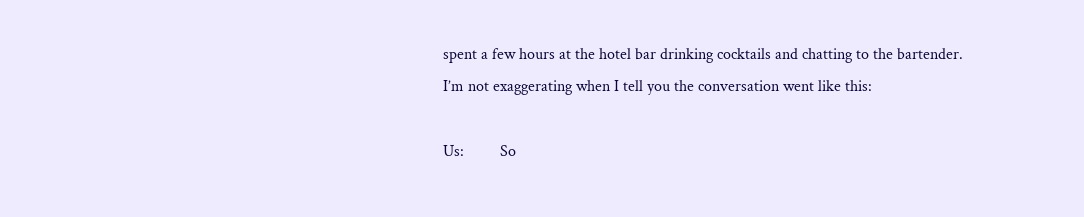spent a few hours at the hotel bar drinking cocktails and chatting to the bartender. I’m not exaggerating when I tell you the conversation went like this:

Us:         So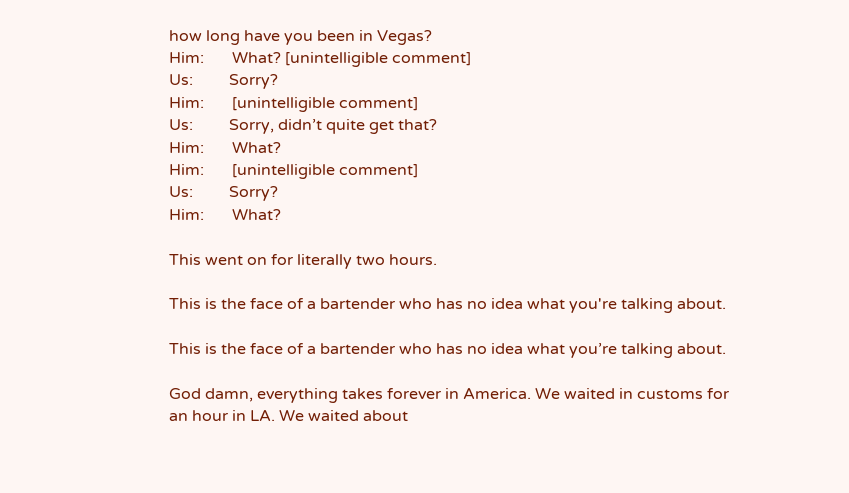how long have you been in Vegas?
Him:       What? [unintelligible comment]
Us:         Sorry?
Him:       [unintelligible comment]
Us:         Sorry, didn’t quite get that?
Him:       What?
Him:       [unintelligible comment]
Us:         Sorry?
Him:       What?

This went on for literally two hours.

This is the face of a bartender who has no idea what you're talking about.

This is the face of a bartender who has no idea what you’re talking about.

God damn, everything takes forever in America. We waited in customs for an hour in LA. We waited about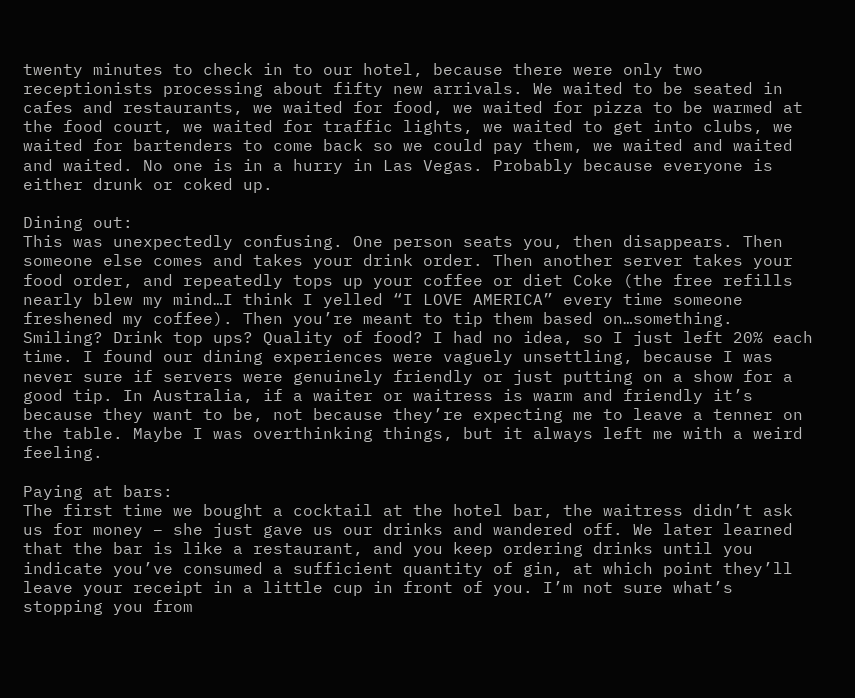twenty minutes to check in to our hotel, because there were only two receptionists processing about fifty new arrivals. We waited to be seated in cafes and restaurants, we waited for food, we waited for pizza to be warmed at the food court, we waited for traffic lights, we waited to get into clubs, we waited for bartenders to come back so we could pay them, we waited and waited and waited. No one is in a hurry in Las Vegas. Probably because everyone is either drunk or coked up.

Dining out:
This was unexpectedly confusing. One person seats you, then disappears. Then someone else comes and takes your drink order. Then another server takes your food order, and repeatedly tops up your coffee or diet Coke (the free refills nearly blew my mind…I think I yelled “I LOVE AMERICA” every time someone freshened my coffee). Then you’re meant to tip them based on…something. Smiling? Drink top ups? Quality of food? I had no idea, so I just left 20% each time. I found our dining experiences were vaguely unsettling, because I was never sure if servers were genuinely friendly or just putting on a show for a good tip. In Australia, if a waiter or waitress is warm and friendly it’s because they want to be, not because they’re expecting me to leave a tenner on the table. Maybe I was overthinking things, but it always left me with a weird feeling.

Paying at bars:
The first time we bought a cocktail at the hotel bar, the waitress didn’t ask us for money – she just gave us our drinks and wandered off. We later learned that the bar is like a restaurant, and you keep ordering drinks until you indicate you’ve consumed a sufficient quantity of gin, at which point they’ll leave your receipt in a little cup in front of you. I’m not sure what’s stopping you from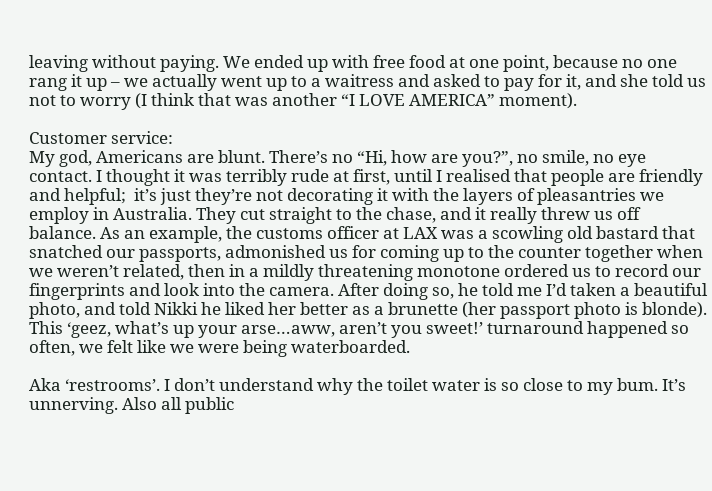leaving without paying. We ended up with free food at one point, because no one rang it up – we actually went up to a waitress and asked to pay for it, and she told us not to worry (I think that was another “I LOVE AMERICA” moment).

Customer service:
My god, Americans are blunt. There’s no “Hi, how are you?”, no smile, no eye contact. I thought it was terribly rude at first, until I realised that people are friendly and helpful;  it’s just they’re not decorating it with the layers of pleasantries we employ in Australia. They cut straight to the chase, and it really threw us off balance. As an example, the customs officer at LAX was a scowling old bastard that snatched our passports, admonished us for coming up to the counter together when we weren’t related, then in a mildly threatening monotone ordered us to record our fingerprints and look into the camera. After doing so, he told me I’d taken a beautiful photo, and told Nikki he liked her better as a brunette (her passport photo is blonde). This ‘geez, what’s up your arse…aww, aren’t you sweet!’ turnaround happened so often, we felt like we were being waterboarded.

Aka ‘restrooms’. I don’t understand why the toilet water is so close to my bum. It’s unnerving. Also all public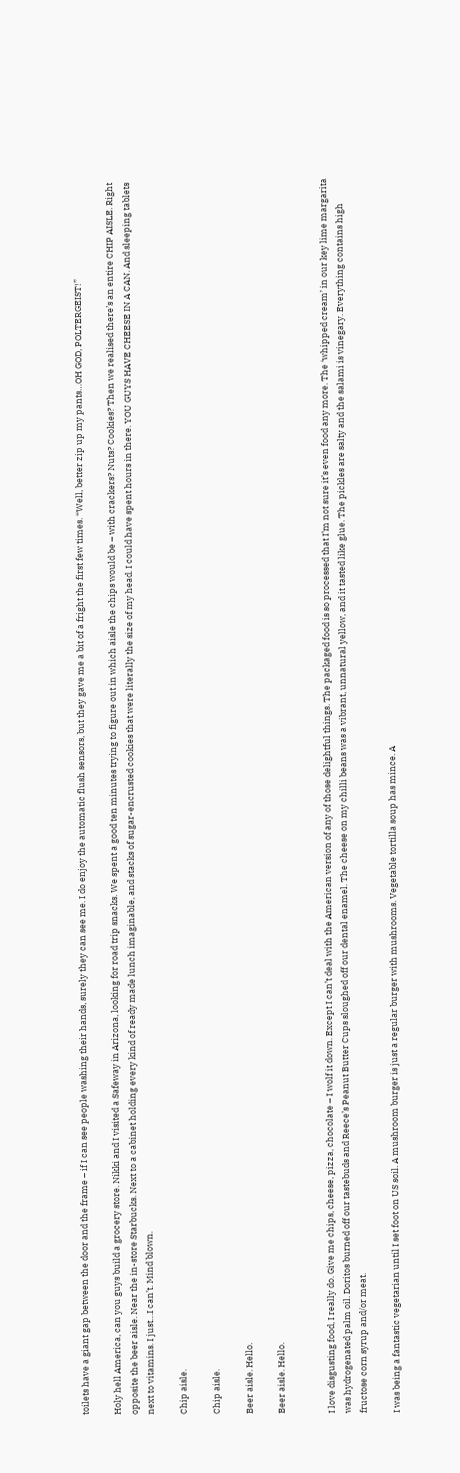toilets have a giant gap between the door and the frame – if I can see people washing their hands, surely they can see me. I do enjoy the automatic flush sensors, but they gave me a bit of a fright the first few times. “Well, better zip up my pants…OH GOD, POLTERGEIST!”

Holy hell America, can you guys build a grocery store. Nikki and I visited a Safeway in Arizona, looking for road trip snacks. We spent a good ten minutes trying to figure out in which aisle the chips would be – with crackers? Nuts? Cookies? Then we realised there’s an entire CHIP AISLE. Right opposite the beer aisle. Near the in-store Starbucks. Next to a cabinet holding every kind of ready made lunch imaginable, and stacks of sugar-encrusted cookies that were literally the size of my head. I could have spent hours in there. YOU GUYS HAVE CHEESE IN A CAN. And sleeping tablets next to vitamins. I just…I can’t. Mind blown.

Chip aisle.

Chip aisle.

Beer aisle. Hello.

Beer aisle. Hello.


I love disgusting food, I really do. Give me chips, cheese, pizza, chocolate – I wolf it down. Except I can’t deal with the American version of any of those delightful things. The packaged food is so processed that I’m not sure it’s even food any more. The ‘whipped cream’ in our key lime margarita was hydrogenated palm oil. Doritos burned off our tastebuds and Reece’s Peanut Butter Cups sloughed off our dental enamel. The cheese on my chilli beans was a vibrant, unnatural yellow, and it tasted like glue. The pickles are salty and the salami is vinegary. Everything contains high fructose corn syrup and/or meat.

I was being a fantastic vegetarian until I set foot on US soil. A mushroom burger is just a regular burger with mushrooms. Vegetable tortilla soup has mince. A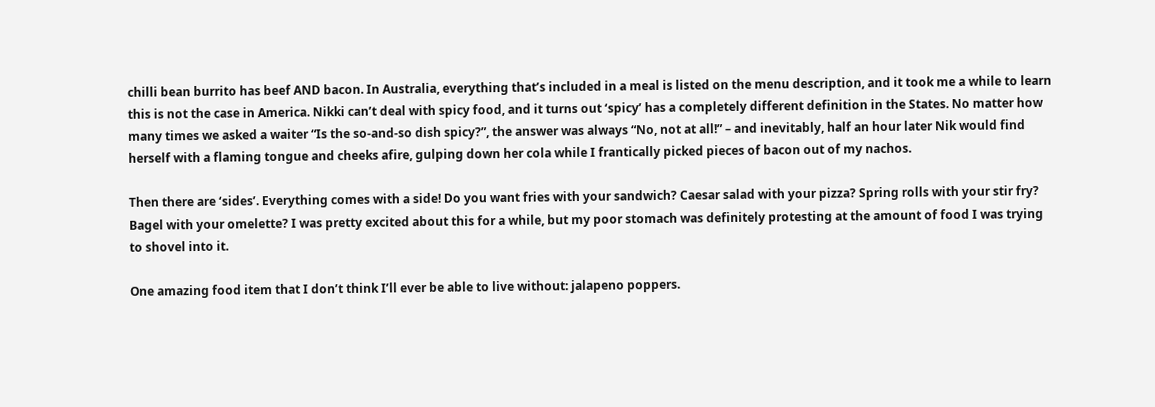chilli bean burrito has beef AND bacon. In Australia, everything that’s included in a meal is listed on the menu description, and it took me a while to learn this is not the case in America. Nikki can’t deal with spicy food, and it turns out ‘spicy’ has a completely different definition in the States. No matter how many times we asked a waiter “Is the so-and-so dish spicy?”, the answer was always “No, not at all!” – and inevitably, half an hour later Nik would find herself with a flaming tongue and cheeks afire, gulping down her cola while I frantically picked pieces of bacon out of my nachos.

Then there are ‘sides’. Everything comes with a side! Do you want fries with your sandwich? Caesar salad with your pizza? Spring rolls with your stir fry? Bagel with your omelette? I was pretty excited about this for a while, but my poor stomach was definitely protesting at the amount of food I was trying to shovel into it.

One amazing food item that I don’t think I’ll ever be able to live without: jalapeno poppers.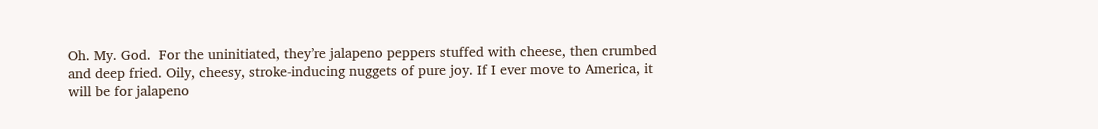Oh. My. God.  For the uninitiated, they’re jalapeno peppers stuffed with cheese, then crumbed and deep fried. Oily, cheesy, stroke-inducing nuggets of pure joy. If I ever move to America, it will be for jalapeno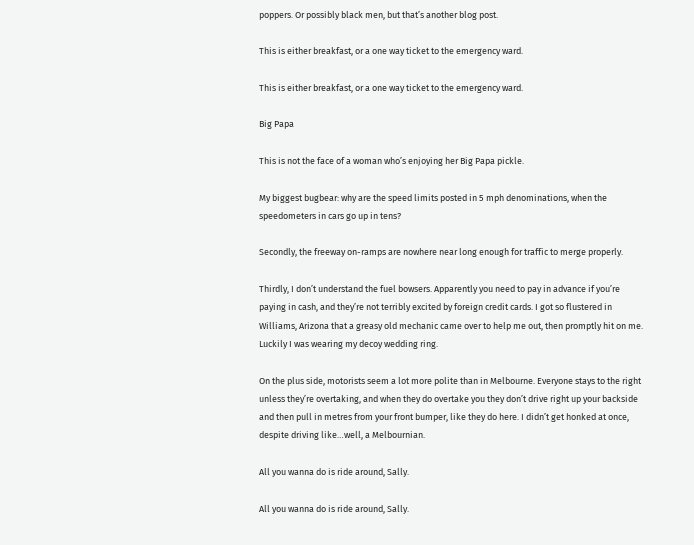poppers. Or possibly black men, but that’s another blog post.

This is either breakfast, or a one way ticket to the emergency ward.

This is either breakfast, or a one way ticket to the emergency ward.

Big Papa

This is not the face of a woman who’s enjoying her Big Papa pickle.

My biggest bugbear: why are the speed limits posted in 5 mph denominations, when the speedometers in cars go up in tens?

Secondly, the freeway on-ramps are nowhere near long enough for traffic to merge properly.

Thirdly, I don’t understand the fuel bowsers. Apparently you need to pay in advance if you’re paying in cash, and they’re not terribly excited by foreign credit cards. I got so flustered in Williams, Arizona that a greasy old mechanic came over to help me out, then promptly hit on me. Luckily I was wearing my decoy wedding ring.

On the plus side, motorists seem a lot more polite than in Melbourne. Everyone stays to the right unless they’re overtaking, and when they do overtake you they don’t drive right up your backside and then pull in metres from your front bumper, like they do here. I didn’t get honked at once, despite driving like…well, a Melbournian.

All you wanna do is ride around, Sally.

All you wanna do is ride around, Sally.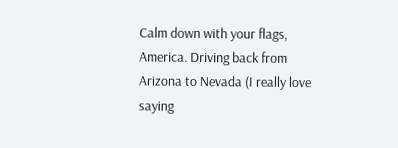Calm down with your flags, America. Driving back from Arizona to Nevada (I really love saying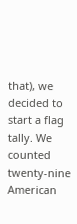that), we decided to start a flag tally. We counted twenty-nine American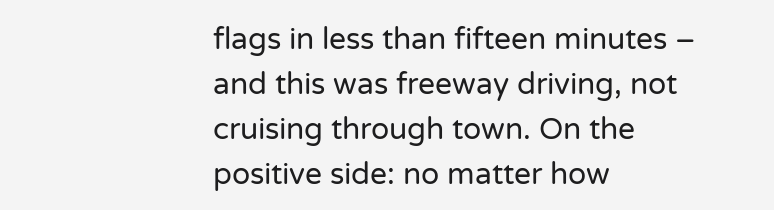flags in less than fifteen minutes – and this was freeway driving, not cruising through town. On the positive side: no matter how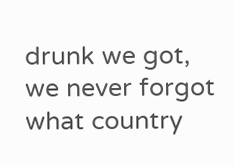drunk we got, we never forgot what country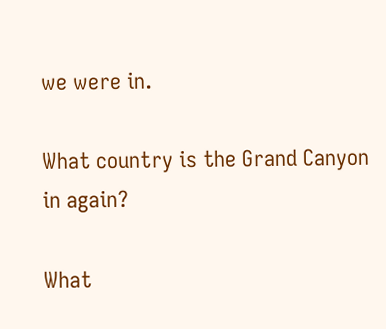we were in.

What country is the Grand Canyon in again?

What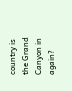country is the Grand Canyon in again?